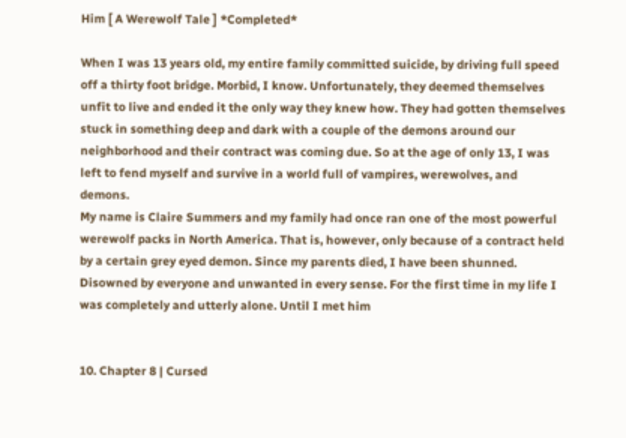Him [ A Werewolf Tale ] *Completed*

When I was 13 years old, my entire family committed suicide, by driving full speed off a thirty foot bridge. Morbid, I know. Unfortunately, they deemed themselves unfit to live and ended it the only way they knew how. They had gotten themselves stuck in something deep and dark with a couple of the demons around our neighborhood and their contract was coming due. So at the age of only 13, I was left to fend myself and survive in a world full of vampires, werewolves, and demons.
My name is Claire Summers and my family had once ran one of the most powerful werewolf packs in North America. That is, however, only because of a contract held by a certain grey eyed demon. Since my parents died, I have been shunned. Disowned by everyone and unwanted in every sense. For the first time in my life I was completely and utterly alone. Until I met him


10. Chapter 8 | Cursed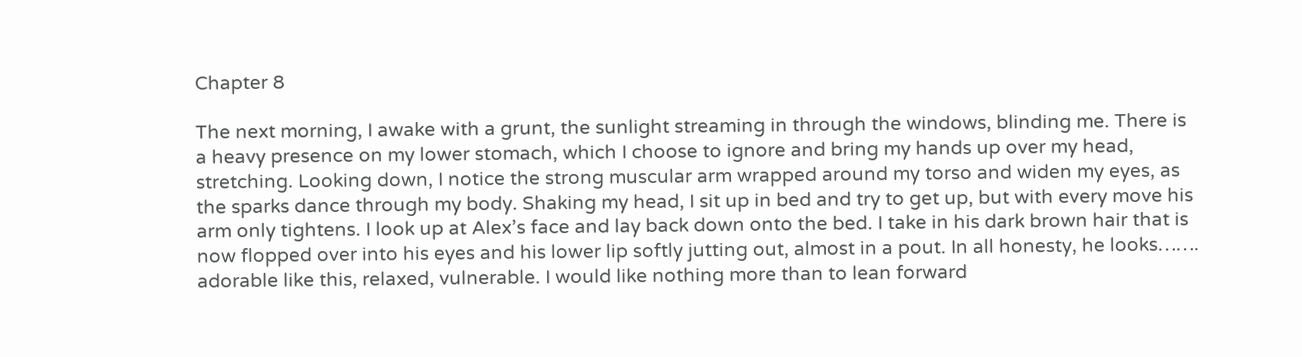Chapter 8

The next morning, I awake with a grunt, the sunlight streaming in through the windows, blinding me. There is a heavy presence on my lower stomach, which I choose to ignore and bring my hands up over my head, stretching. Looking down, I notice the strong muscular arm wrapped around my torso and widen my eyes, as the sparks dance through my body. Shaking my head, I sit up in bed and try to get up, but with every move his arm only tightens. I look up at Alex’s face and lay back down onto the bed. I take in his dark brown hair that is now flopped over into his eyes and his lower lip softly jutting out, almost in a pout. In all honesty, he looks……. adorable like this, relaxed, vulnerable. I would like nothing more than to lean forward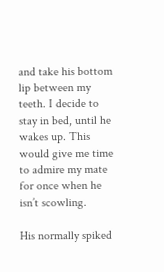and take his bottom lip between my teeth. I decide to stay in bed, until he wakes up. This would give me time to admire my mate for once when he isn’t scowling.

His normally spiked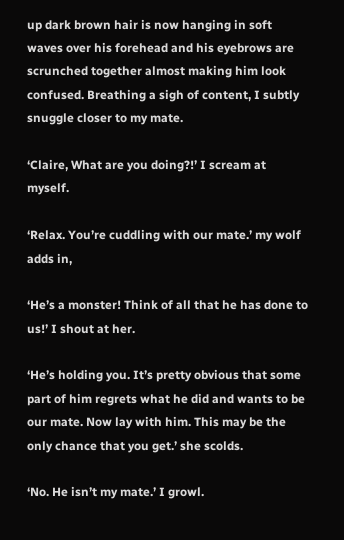up dark brown hair is now hanging in soft waves over his forehead and his eyebrows are scrunched together almost making him look confused. Breathing a sigh of content, I subtly snuggle closer to my mate.

‘Claire, What are you doing?!’ I scream at myself.

‘Relax. You’re cuddling with our mate.’ my wolf adds in,

‘He’s a monster! Think of all that he has done to us!’ I shout at her.

‘He’s holding you. It’s pretty obvious that some part of him regrets what he did and wants to be our mate. Now lay with him. This may be the only chance that you get.’ she scolds.

‘No. He isn’t my mate.’ I growl.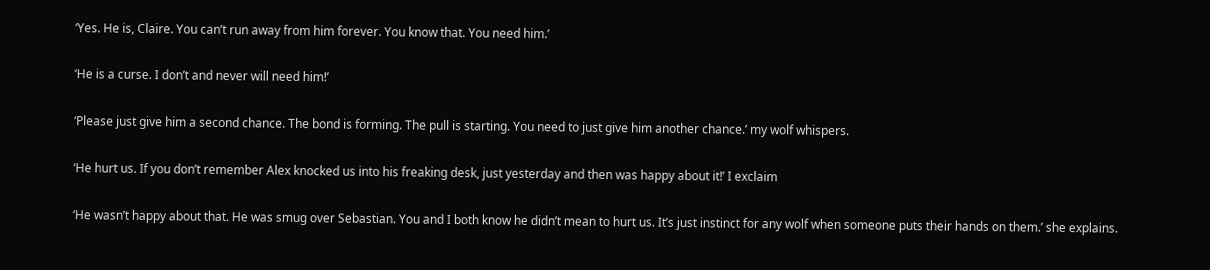‘Yes. He is, Claire. You can’t run away from him forever. You know that. You need him.’

‘He is a curse. I don’t and never will need him!’

‘Please just give him a second chance. The bond is forming. The pull is starting. You need to just give him another chance.’ my wolf whispers.

‘He hurt us. If you don’t remember Alex knocked us into his freaking desk, just yesterday and then was happy about it!’ I exclaim

‘He wasn’t happy about that. He was smug over Sebastian. You and I both know he didn’t mean to hurt us. It’s just instinct for any wolf when someone puts their hands on them.’ she explains.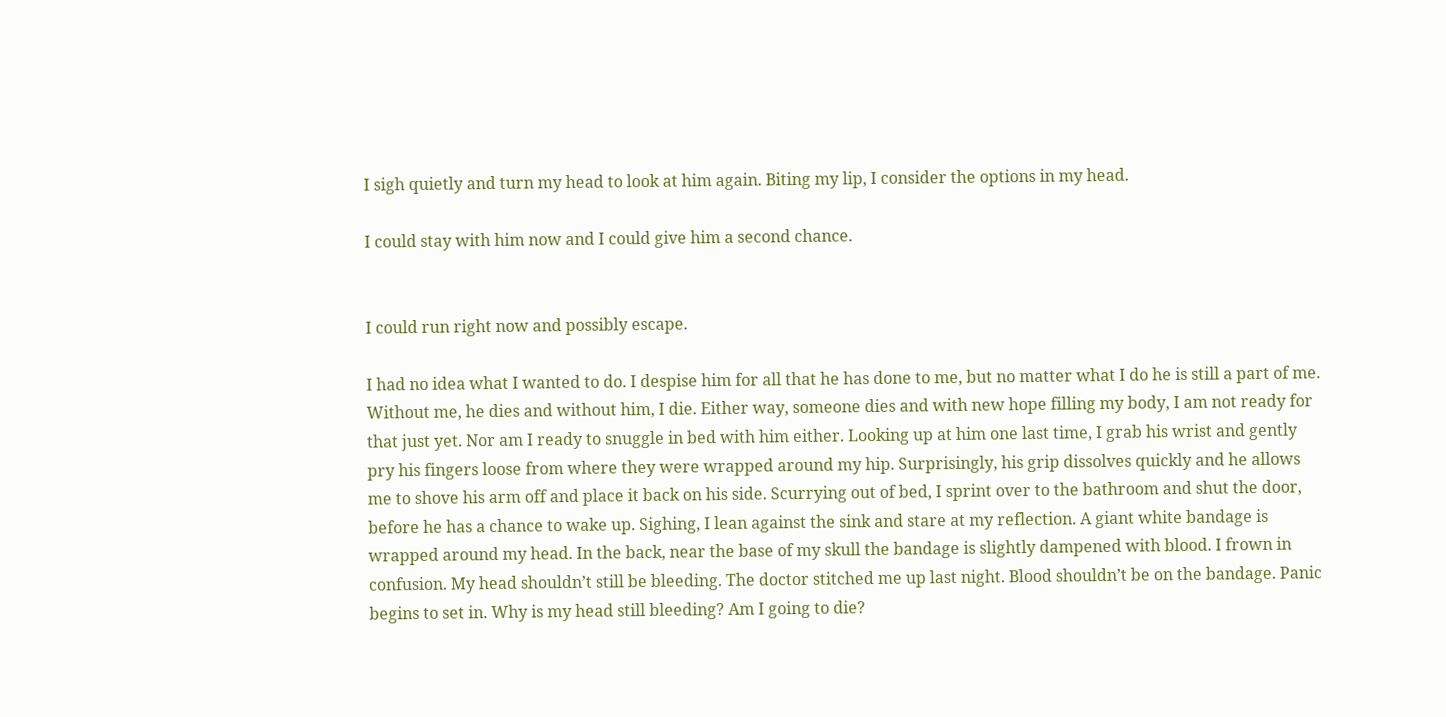I sigh quietly and turn my head to look at him again. Biting my lip, I consider the options in my head.

I could stay with him now and I could give him a second chance.


I could run right now and possibly escape.

I had no idea what I wanted to do. I despise him for all that he has done to me, but no matter what I do he is still a part of me. Without me, he dies and without him, I die. Either way, someone dies and with new hope filling my body, I am not ready for that just yet. Nor am I ready to snuggle in bed with him either. Looking up at him one last time, I grab his wrist and gently pry his fingers loose from where they were wrapped around my hip. Surprisingly, his grip dissolves quickly and he allows me to shove his arm off and place it back on his side. Scurrying out of bed, I sprint over to the bathroom and shut the door, before he has a chance to wake up. Sighing, I lean against the sink and stare at my reflection. A giant white bandage is wrapped around my head. In the back, near the base of my skull the bandage is slightly dampened with blood. I frown in confusion. My head shouldn’t still be bleeding. The doctor stitched me up last night. Blood shouldn’t be on the bandage. Panic begins to set in. Why is my head still bleeding? Am I going to die?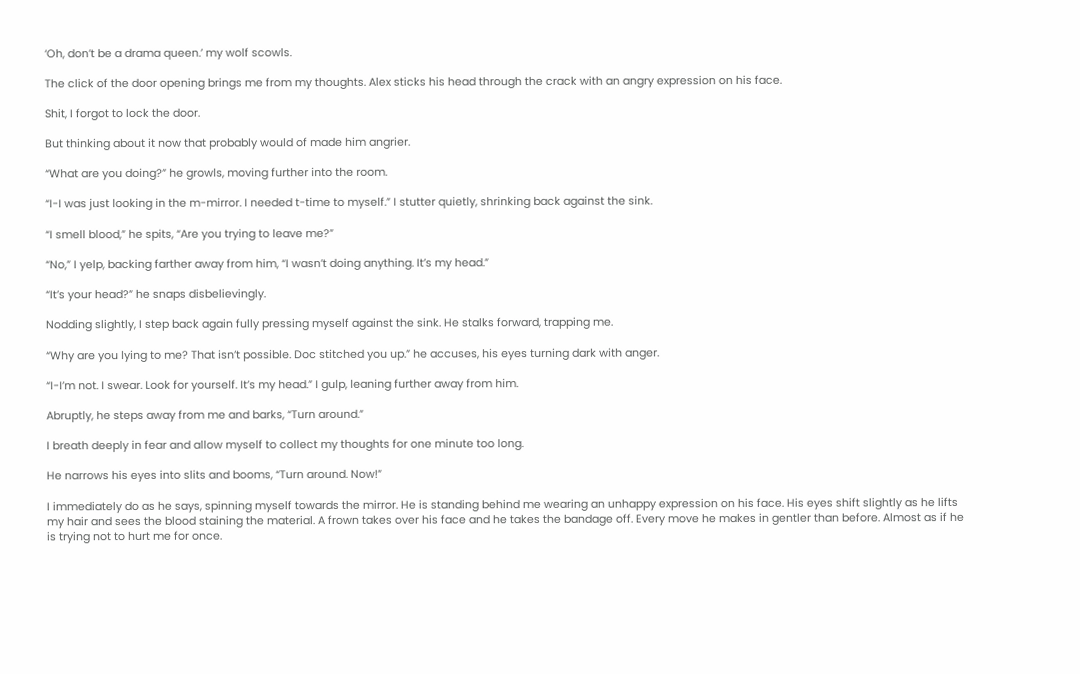‘Oh, don’t be a drama queen.’ my wolf scowls.

The click of the door opening brings me from my thoughts. Alex sticks his head through the crack with an angry expression on his face.

Shit, I forgot to lock the door.

But thinking about it now that probably would of made him angrier.

“What are you doing?” he growls, moving further into the room.

“I-I was just looking in the m-mirror. I needed t-time to myself.” I stutter quietly, shrinking back against the sink.

“I smell blood,” he spits, “Are you trying to leave me?”

“No,” I yelp, backing farther away from him, “I wasn’t doing anything. It’s my head.”

“It’s your head?” he snaps disbelievingly.

Nodding slightly, I step back again fully pressing myself against the sink. He stalks forward, trapping me.

“Why are you lying to me? That isn’t possible. Doc stitched you up.” he accuses, his eyes turning dark with anger.

“I-I’m not. I swear. Look for yourself. It’s my head.” I gulp, leaning further away from him.

Abruptly, he steps away from me and barks, “Turn around.”

I breath deeply in fear and allow myself to collect my thoughts for one minute too long.

He narrows his eyes into slits and booms, “Turn around. Now!”

I immediately do as he says, spinning myself towards the mirror. He is standing behind me wearing an unhappy expression on his face. His eyes shift slightly as he lifts my hair and sees the blood staining the material. A frown takes over his face and he takes the bandage off. Every move he makes in gentler than before. Almost as if he is trying not to hurt me for once.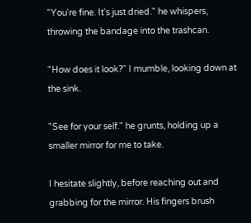"You're fine. It's just dried." he whispers, throwing the bandage into the trashcan.

"How does it look?" I mumble, looking down at the sink.

"See for your self." he grunts, holding up a smaller mirror for me to take.

I hesitate slightly, before reaching out and grabbing for the mirror. His fingers brush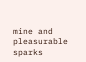mine and pleasurable sparks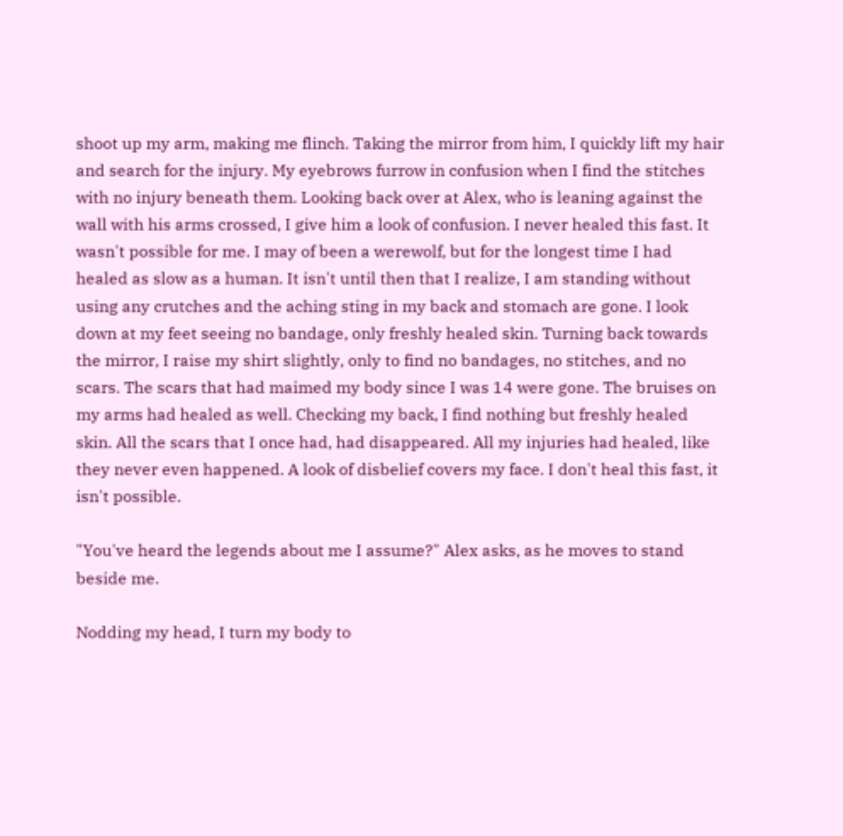shoot up my arm, making me flinch. Taking the mirror from him, I quickly lift my hair and search for the injury. My eyebrows furrow in confusion when I find the stitches with no injury beneath them. Looking back over at Alex, who is leaning against the wall with his arms crossed, I give him a look of confusion. I never healed this fast. It wasn't possible for me. I may of been a werewolf, but for the longest time I had healed as slow as a human. It isn't until then that I realize, I am standing without using any crutches and the aching sting in my back and stomach are gone. I look down at my feet seeing no bandage, only freshly healed skin. Turning back towards the mirror, I raise my shirt slightly, only to find no bandages, no stitches, and no scars. The scars that had maimed my body since I was 14 were gone. The bruises on my arms had healed as well. Checking my back, I find nothing but freshly healed skin. All the scars that I once had, had disappeared. All my injuries had healed, like they never even happened. A look of disbelief covers my face. I don't heal this fast, it isn't possible.

"You've heard the legends about me I assume?" Alex asks, as he moves to stand beside me.

Nodding my head, I turn my body to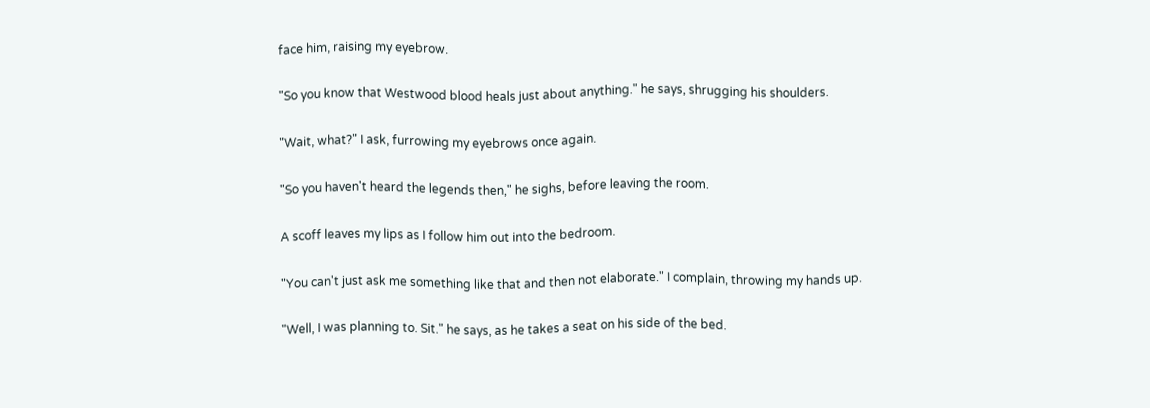face him, raising my eyebrow.

"So you know that Westwood blood heals just about anything." he says, shrugging his shoulders.

"Wait, what?" I ask, furrowing my eyebrows once again.

"So you haven't heard the legends then," he sighs, before leaving the room.

A scoff leaves my lips as I follow him out into the bedroom.

"You can't just ask me something like that and then not elaborate." I complain, throwing my hands up.

"Well, I was planning to. Sit." he says, as he takes a seat on his side of the bed.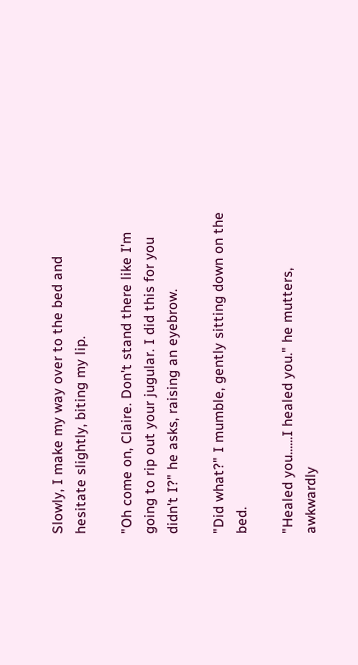Slowly, I make my way over to the bed and hesitate slightly, biting my lip.

"Oh come on, Claire. Don't stand there like I'm going to rip out your jugular. I did this for you didn't I?" he asks, raising an eyebrow.

"Did what?" I mumble, gently sitting down on the bed.

"Healed you......I healed you." he mutters, awkwardly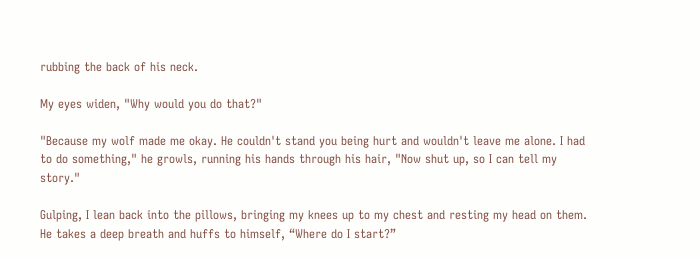rubbing the back of his neck.

My eyes widen, "Why would you do that?"

"Because my wolf made me okay. He couldn't stand you being hurt and wouldn't leave me alone. I had to do something," he growls, running his hands through his hair, "Now shut up, so I can tell my story."

Gulping, I lean back into the pillows, bringing my knees up to my chest and resting my head on them. He takes a deep breath and huffs to himself, “Where do I start?”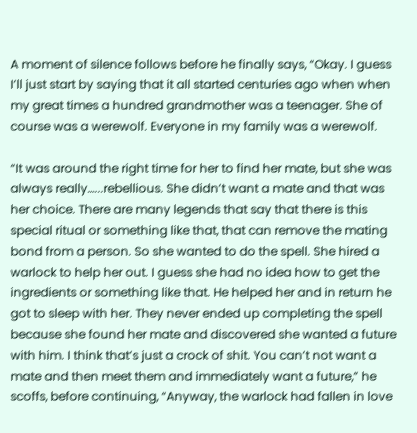A moment of silence follows before he finally says, “Okay. I guess I’ll just start by saying that it all started centuries ago when when my great times a hundred grandmother was a teenager. She of course was a werewolf. Everyone in my family was a werewolf.

“It was around the right time for her to find her mate, but she was always really…...rebellious. She didn’t want a mate and that was her choice. There are many legends that say that there is this special ritual or something like that, that can remove the mating bond from a person. So she wanted to do the spell. She hired a warlock to help her out. I guess she had no idea how to get the ingredients or something like that. He helped her and in return he got to sleep with her. They never ended up completing the spell because she found her mate and discovered she wanted a future with him. I think that’s just a crock of shit. You can’t not want a mate and then meet them and immediately want a future,” he scoffs, before continuing, “Anyway, the warlock had fallen in love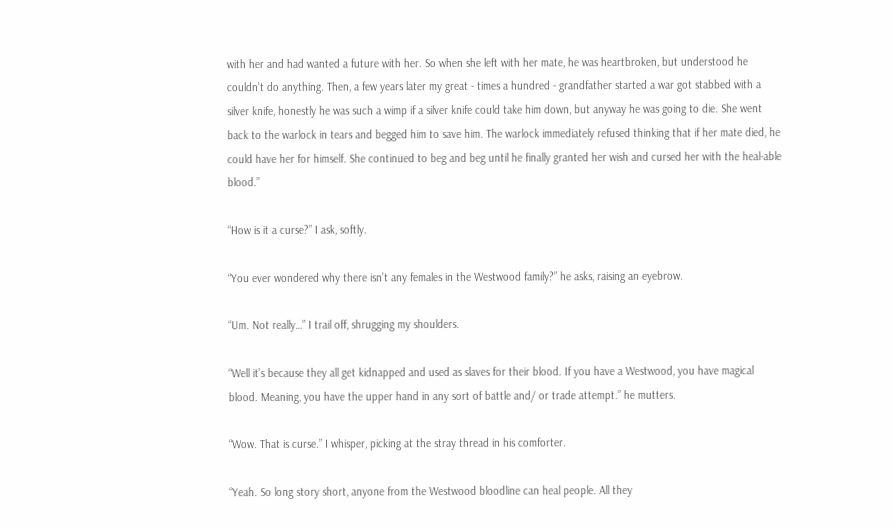with her and had wanted a future with her. So when she left with her mate, he was heartbroken, but understood he couldn’t do anything. Then, a few years later my great - times a hundred - grandfather started a war got stabbed with a silver knife, honestly he was such a wimp if a silver knife could take him down, but anyway he was going to die. She went back to the warlock in tears and begged him to save him. The warlock immediately refused thinking that if her mate died, he could have her for himself. She continued to beg and beg until he finally granted her wish and cursed her with the heal-able blood.”

“How is it a curse?” I ask, softly.

“You ever wondered why there isn’t any females in the Westwood family?” he asks, raising an eyebrow.

“Um. Not really…” I trail off, shrugging my shoulders.

“Well it’s because they all get kidnapped and used as slaves for their blood. If you have a Westwood, you have magical blood. Meaning, you have the upper hand in any sort of battle and/ or trade attempt.” he mutters.

“Wow. That is curse.” I whisper, picking at the stray thread in his comforter.

“Yeah. So long story short, anyone from the Westwood bloodline can heal people. All they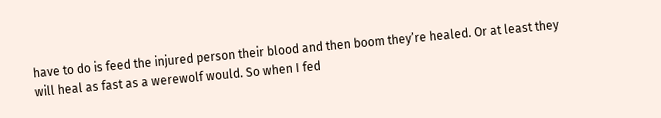have to do is feed the injured person their blood and then boom they’re healed. Or at least they will heal as fast as a werewolf would. So when I fed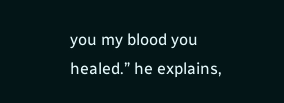you my blood you healed.” he explains,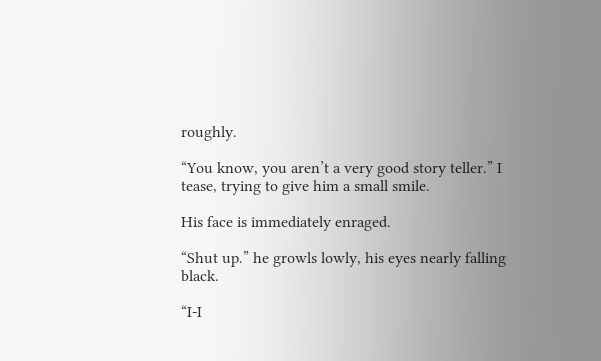roughly.

“You know, you aren’t a very good story teller.” I tease, trying to give him a small smile.

His face is immediately enraged.

“Shut up.” he growls lowly, his eyes nearly falling black.

“I-I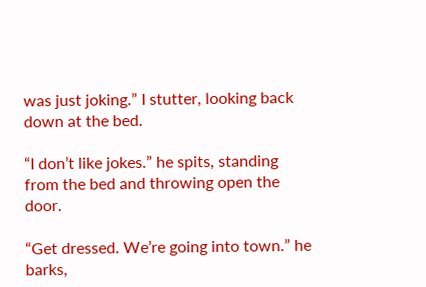was just joking.” I stutter, looking back down at the bed.

“I don’t like jokes.” he spits, standing from the bed and throwing open the door.

“Get dressed. We’re going into town.” he barks,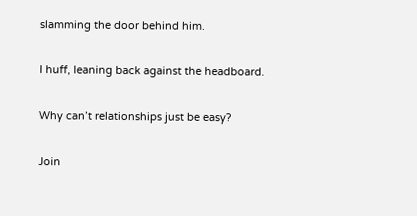slamming the door behind him.

I huff, leaning back against the headboard.

Why can’t relationships just be easy?

Join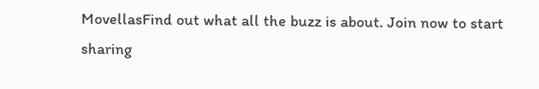MovellasFind out what all the buzz is about. Join now to start sharing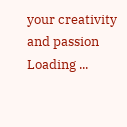your creativity and passion
Loading ...